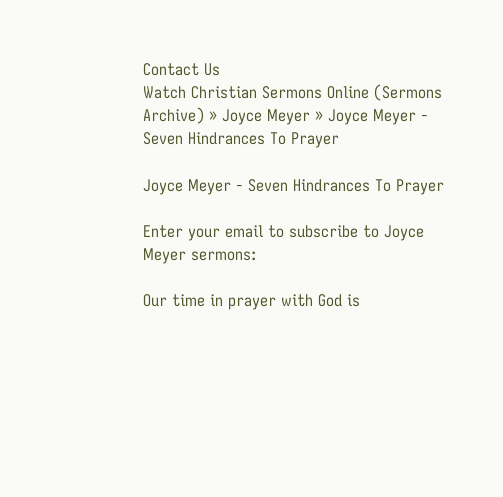Contact Us
Watch Christian Sermons Online (Sermons Archive) » Joyce Meyer » Joyce Meyer - Seven Hindrances To Prayer

Joyce Meyer - Seven Hindrances To Prayer

Enter your email to subscribe to Joyce Meyer sermons:

Our time in prayer with God is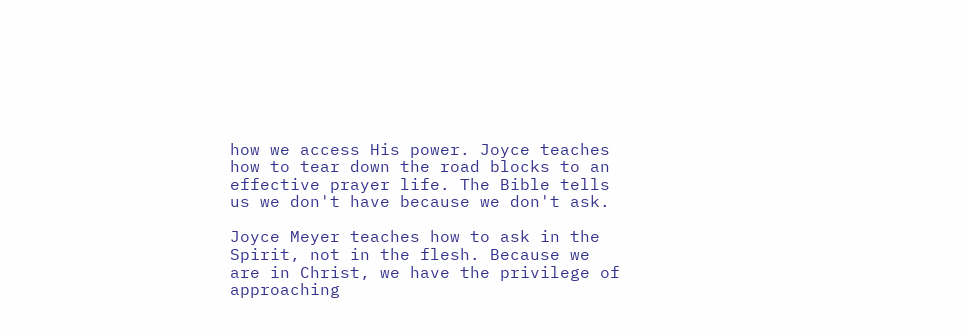how we access His power. Joyce teaches how to tear down the road blocks to an effective prayer life. The Bible tells us we don't have because we don't ask.

Joyce Meyer teaches how to ask in the Spirit, not in the flesh. Because we are in Christ, we have the privilege of approaching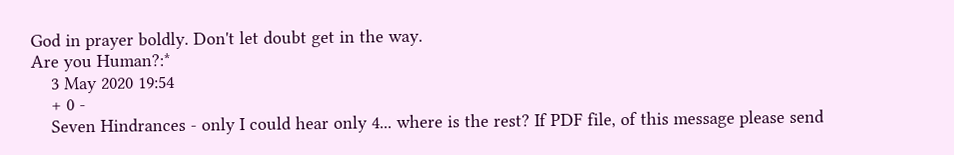God in prayer boldly. Don't let doubt get in the way.
Are you Human?:*
    3 May 2020 19:54
    + 0 -
    Seven Hindrances - only I could hear only 4... where is the rest? If PDF file, of this message please send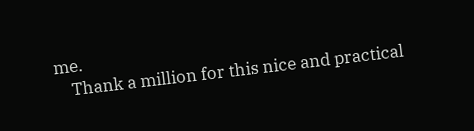me.
    Thank a million for this nice and practical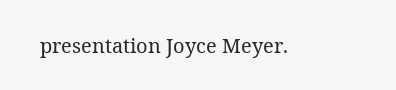presentation Joyce Meyer.